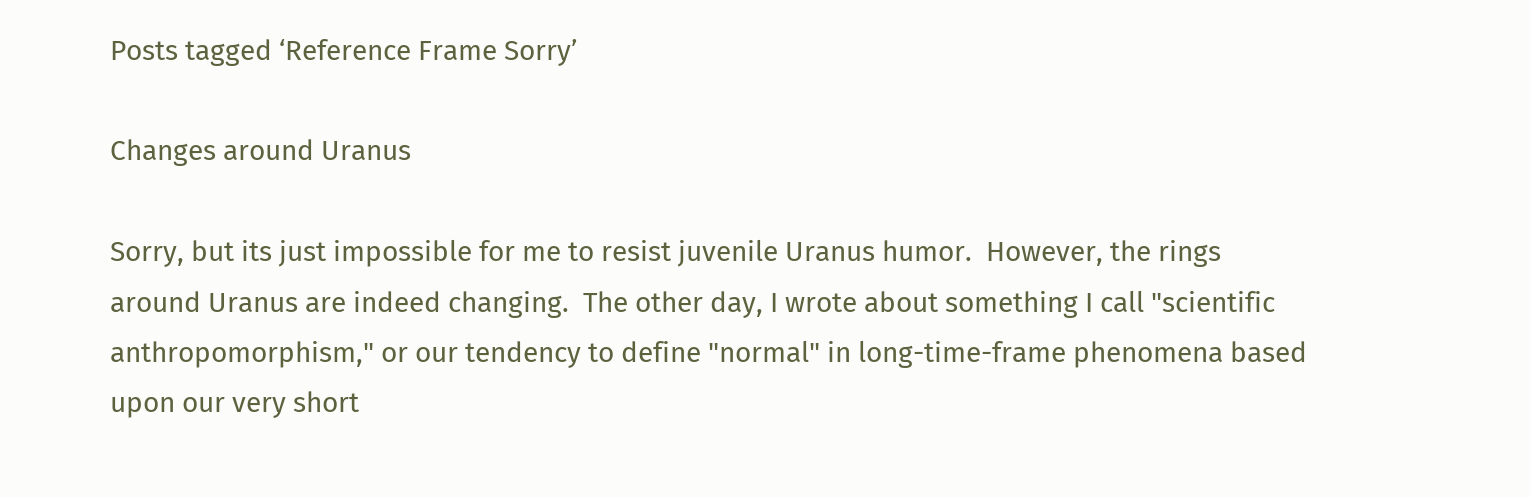Posts tagged ‘Reference Frame Sorry’

Changes around Uranus

Sorry, but its just impossible for me to resist juvenile Uranus humor.  However, the rings around Uranus are indeed changing.  The other day, I wrote about something I call "scientific anthropomorphism," or our tendency to define "normal" in long-time-frame phenomena based upon our very short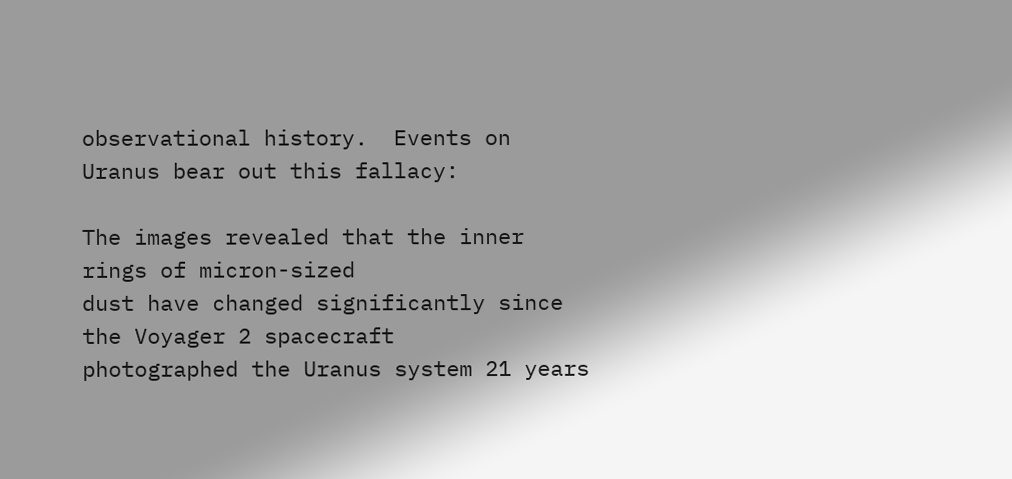observational history.  Events on Uranus bear out this fallacy:

The images revealed that the inner rings of micron-sized
dust have changed significantly since the Voyager 2 spacecraft
photographed the Uranus system 21 years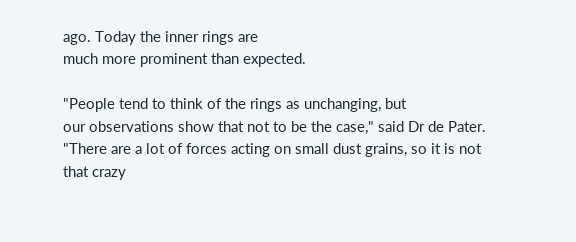ago. Today the inner rings are
much more prominent than expected.

"People tend to think of the rings as unchanging, but
our observations show that not to be the case," said Dr de Pater.
"There are a lot of forces acting on small dust grains, so it is not
that crazy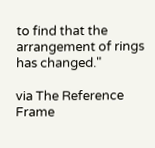to find that the arrangement of rings has changed."

via The Reference Frame